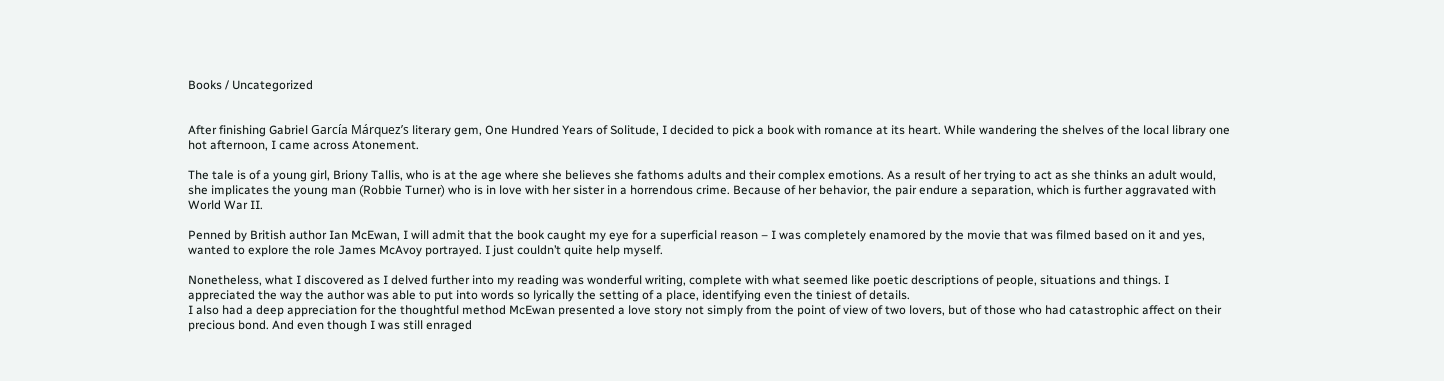Books / Uncategorized


After finishing Gabriel García Márquez’s literary gem, One Hundred Years of Solitude, I decided to pick a book with romance at its heart. While wandering the shelves of the local library one hot afternoon, I came across Atonement.

The tale is of a young girl, Briony Tallis, who is at the age where she believes she fathoms adults and their complex emotions. As a result of her trying to act as she thinks an adult would, she implicates the young man (Robbie Turner) who is in love with her sister in a horrendous crime. Because of her behavior, the pair endure a separation, which is further aggravated with World War II.

Penned by British author Ian McEwan, I will admit that the book caught my eye for a superficial reason – I was completely enamored by the movie that was filmed based on it and yes, wanted to explore the role James McAvoy portrayed. I just couldn’t quite help myself.

Nonetheless, what I discovered as I delved further into my reading was wonderful writing, complete with what seemed like poetic descriptions of people, situations and things. I appreciated the way the author was able to put into words so lyrically the setting of a place, identifying even the tiniest of details.
I also had a deep appreciation for the thoughtful method McEwan presented a love story not simply from the point of view of two lovers, but of those who had catastrophic affect on their precious bond. And even though I was still enraged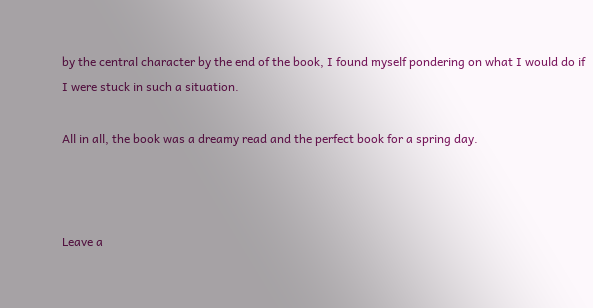by the central character by the end of the book, I found myself pondering on what I would do if I were stuck in such a situation.

All in all, the book was a dreamy read and the perfect book for a spring day.



Leave a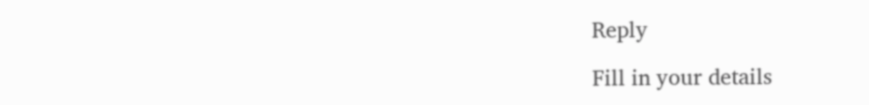Reply

Fill in your details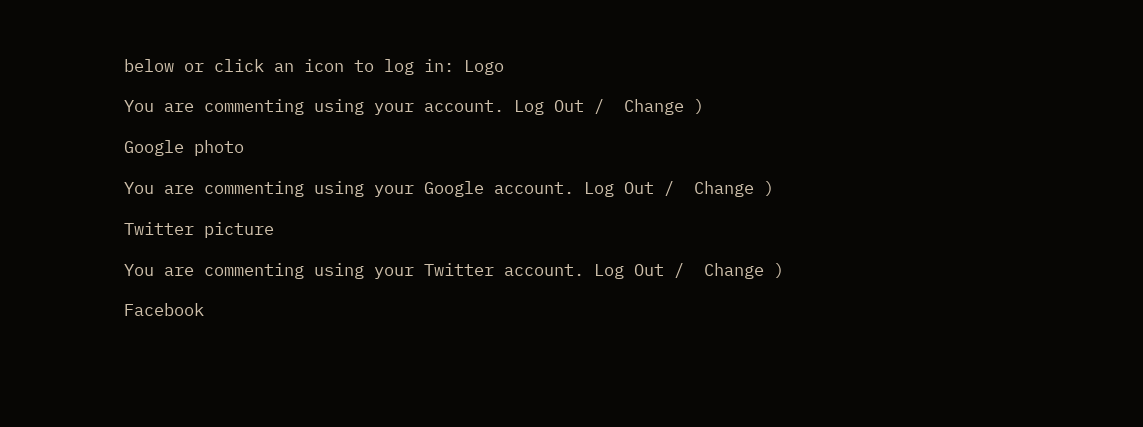below or click an icon to log in: Logo

You are commenting using your account. Log Out /  Change )

Google photo

You are commenting using your Google account. Log Out /  Change )

Twitter picture

You are commenting using your Twitter account. Log Out /  Change )

Facebook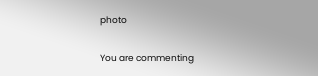photo

You are commenting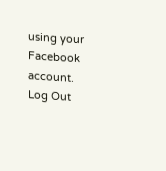using your Facebook account. Log Out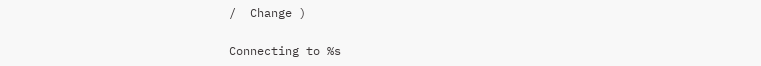/  Change )

Connecting to %s